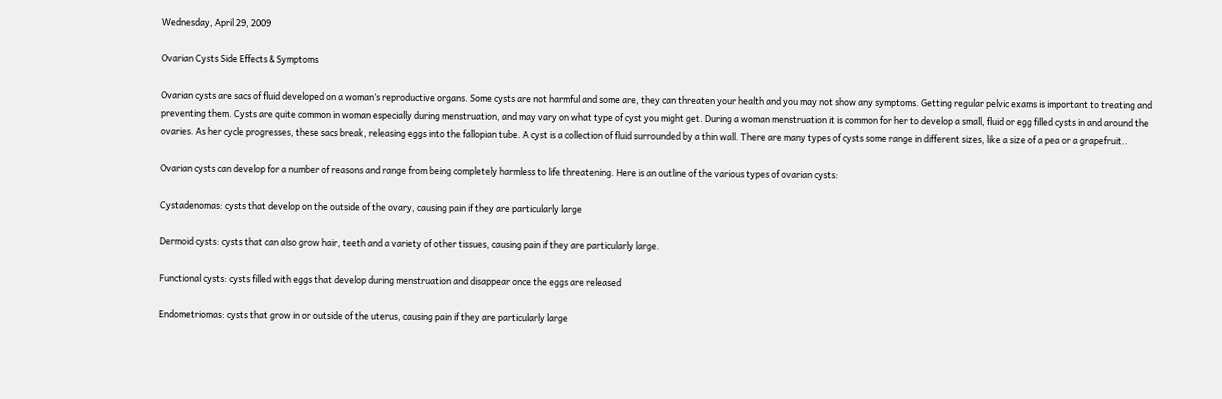Wednesday, April 29, 2009

Ovarian Cysts Side Effects & Symptoms

Ovarian cysts are sacs of fluid developed on a woman’s reproductive organs. Some cysts are not harmful and some are, they can threaten your health and you may not show any symptoms. Getting regular pelvic exams is important to treating and preventing them. Cysts are quite common in woman especially during menstruation, and may vary on what type of cyst you might get. During a woman menstruation it is common for her to develop a small, fluid or egg filled cysts in and around the ovaries. As her cycle progresses, these sacs break, releasing eggs into the fallopian tube. A cyst is a collection of fluid surrounded by a thin wall. There are many types of cysts some range in different sizes, like a size of a pea or a grapefruit..

Ovarian cysts can develop for a number of reasons and range from being completely harmless to life threatening. Here is an outline of the various types of ovarian cysts:

Cystadenomas: cysts that develop on the outside of the ovary, causing pain if they are particularly large

Dermoid cysts: cysts that can also grow hair, teeth and a variety of other tissues, causing pain if they are particularly large.

Functional cysts: cysts filled with eggs that develop during menstruation and disappear once the eggs are released

Endometriomas: cysts that grow in or outside of the uterus, causing pain if they are particularly large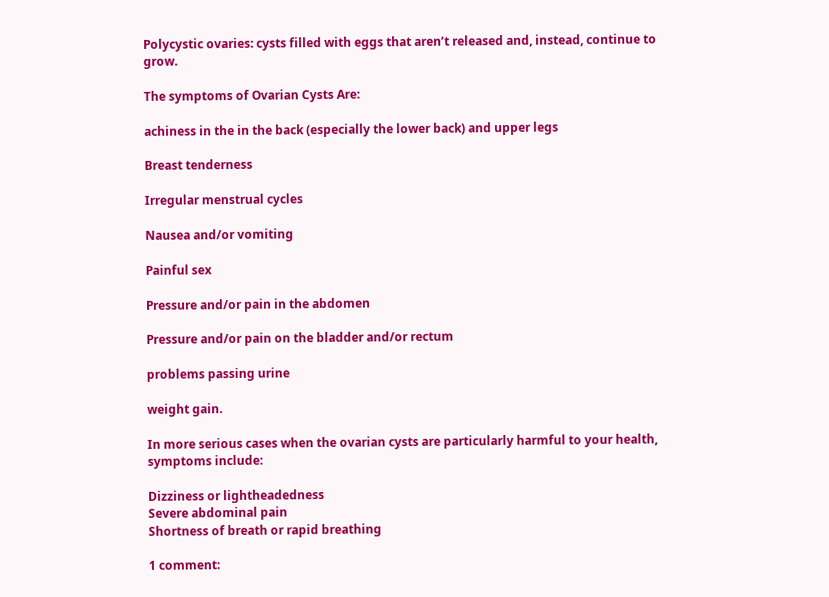Polycystic ovaries: cysts filled with eggs that aren’t released and, instead, continue to grow.

The symptoms of Ovarian Cysts Are:

achiness in the in the back (especially the lower back) and upper legs

Breast tenderness

Irregular menstrual cycles

Nausea and/or vomiting

Painful sex

Pressure and/or pain in the abdomen

Pressure and/or pain on the bladder and/or rectum

problems passing urine

weight gain.

In more serious cases when the ovarian cysts are particularly harmful to your health, symptoms include:

Dizziness or lightheadedness
Severe abdominal pain
Shortness of breath or rapid breathing

1 comment: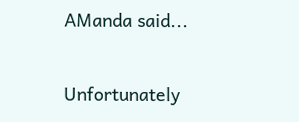AManda said...

Unfortunately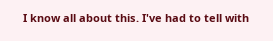I know all about this. I've had to tell with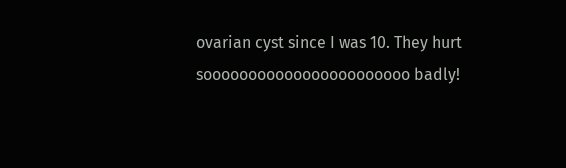ovarian cyst since I was 10. They hurt sooooooooooooooooooooooo badly!